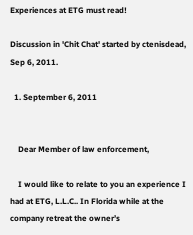Experiences at ETG must read!

Discussion in 'Chit Chat' started by ctenisdead, Sep 6, 2011.

  1. September 6, 2011


    Dear Member of law enforcement,

    I would like to relate to you an experience I had at ETG, L.L.C.. In Florida while at the company retreat the owner’s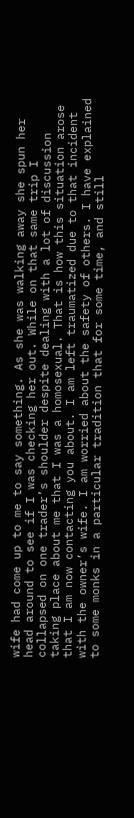wife had come up to me to say something. As she was walking away she spun her head around to see if I was checking her out. While on that same trip I collapsed on one trader’s shoulder despite dealing with a lot of discussion taking place about me that I was a homosexual. That is how this situation arose that I am now contacting you about. I am left traumatized due to that incident with the owner’s wife. I am worried about the safety of others. I have explained to some monks in a particular tradition that for some time, and still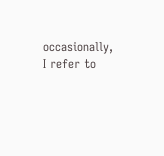occasionally, I refer to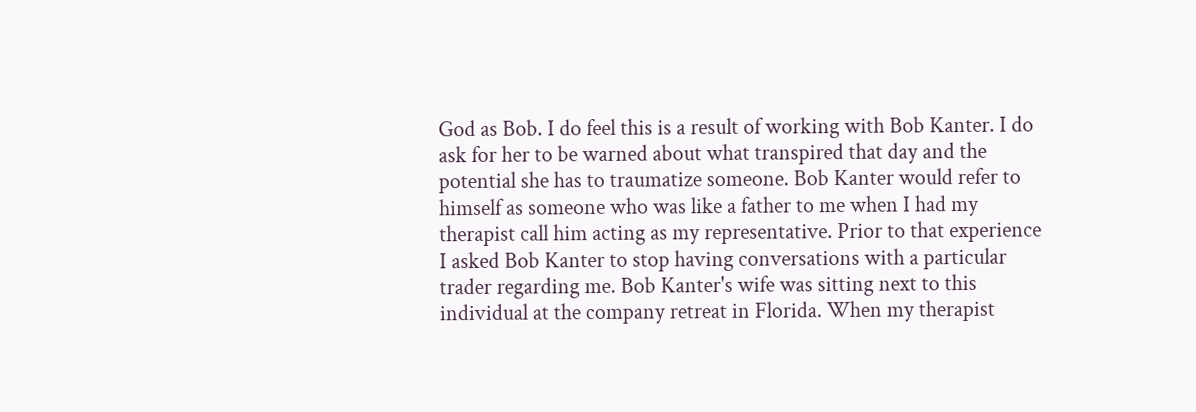God as Bob. I do feel this is a result of working with Bob Kanter. I do ask for her to be warned about what transpired that day and the potential she has to traumatize someone. Bob Kanter would refer to himself as someone who was like a father to me when I had my therapist call him acting as my representative. Prior to that experience I asked Bob Kanter to stop having conversations with a particular trader regarding me. Bob Kanter's wife was sitting next to this individual at the company retreat in Florida. When my therapist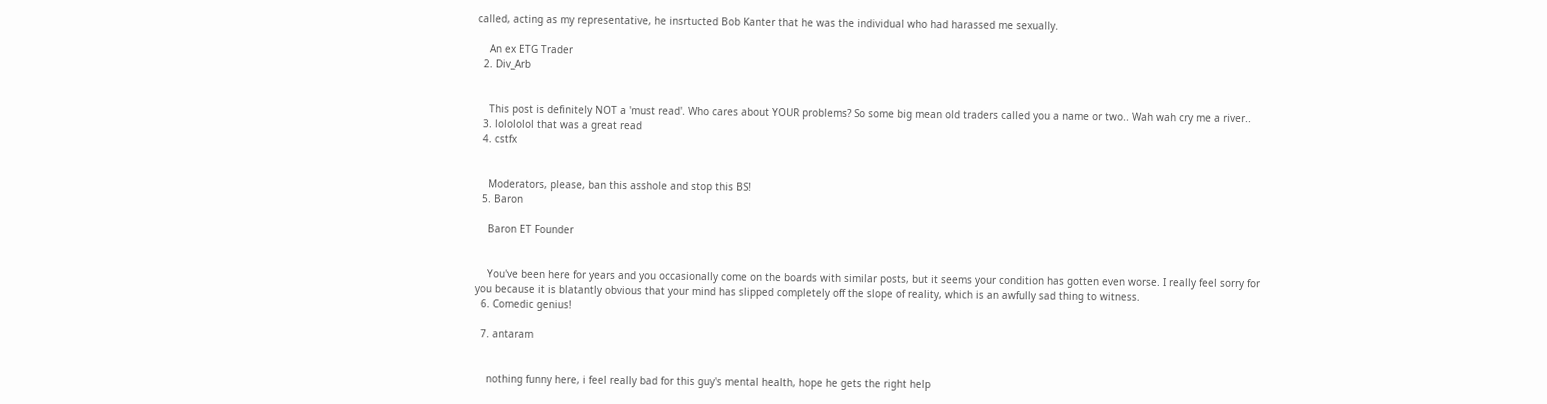called, acting as my representative, he insrtucted Bob Kanter that he was the individual who had harassed me sexually.

    An ex ETG Trader
  2. Div_Arb


    This post is definitely NOT a 'must read'. Who cares about YOUR problems? So some big mean old traders called you a name or two.. Wah wah cry me a river..
  3. lolololol that was a great read
  4. cstfx


    Moderators, please, ban this asshole and stop this BS!
  5. Baron

    Baron ET Founder


    You've been here for years and you occasionally come on the boards with similar posts, but it seems your condition has gotten even worse. I really feel sorry for you because it is blatantly obvious that your mind has slipped completely off the slope of reality, which is an awfully sad thing to witness.
  6. Comedic genius!

  7. antaram


    nothing funny here, i feel really bad for this guy's mental health, hope he gets the right help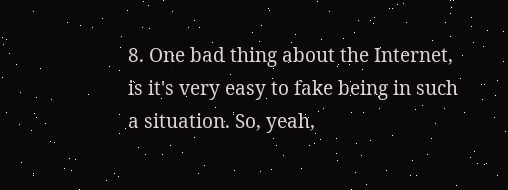8. One bad thing about the Internet, is it's very easy to fake being in such a situation. So, yeah,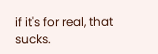if it's for real, that sucks.